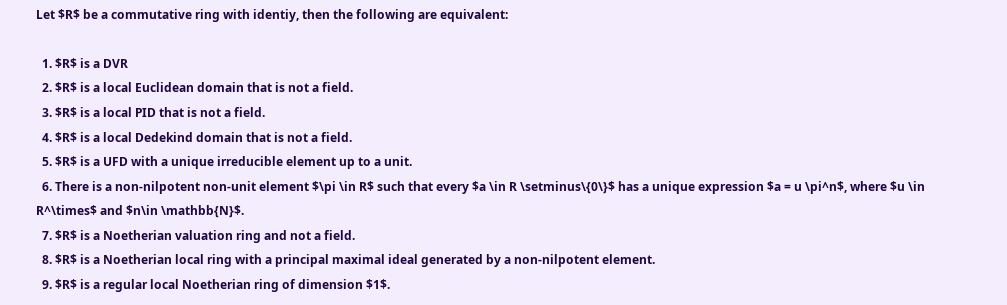Let $R$ be a commutative ring with identiy, then the following are equivalent:

  1. $R$ is a DVR
  2. $R$ is a local Euclidean domain that is not a field.
  3. $R$ is a local PID that is not a field.
  4. $R$ is a local Dedekind domain that is not a field.
  5. $R$ is a UFD with a unique irreducible element up to a unit.
  6. There is a non-nilpotent non-unit element $\pi \in R$ such that every $a \in R \setminus\{0\}$ has a unique expression $a = u \pi^n$, where $u \in R^\times$ and $n\in \mathbb{N}$.
  7. $R$ is a Noetherian valuation ring and not a field.
  8. $R$ is a Noetherian local ring with a principal maximal ideal generated by a non-nilpotent element.
  9. $R$ is a regular local Noetherian ring of dimension $1$.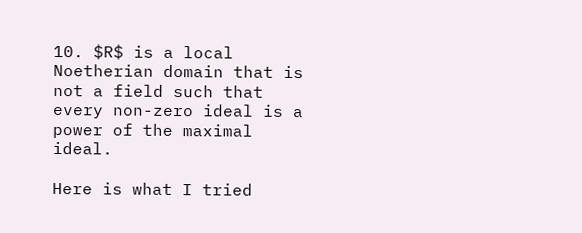10. $R$ is a local Noetherian domain that is not a field such that every non-zero ideal is a power of the maximal ideal.

Here is what I tried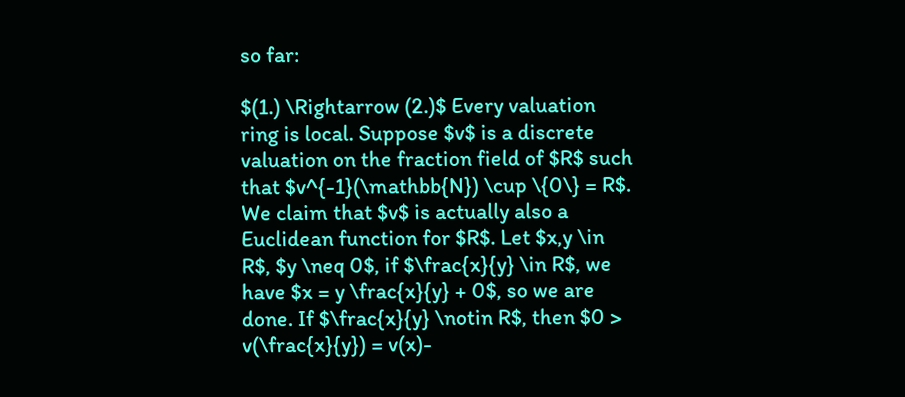so far:

$(1.) \Rightarrow (2.)$ Every valuation ring is local. Suppose $v$ is a discrete valuation on the fraction field of $R$ such that $v^{-1}(\mathbb{N}) \cup \{0\} = R$. We claim that $v$ is actually also a Euclidean function for $R$. Let $x,y \in R$, $y \neq 0$, if $\frac{x}{y} \in R$, we have $x = y \frac{x}{y} + 0$, so we are done. If $\frac{x}{y} \notin R$, then $0 > v(\frac{x}{y}) = v(x)-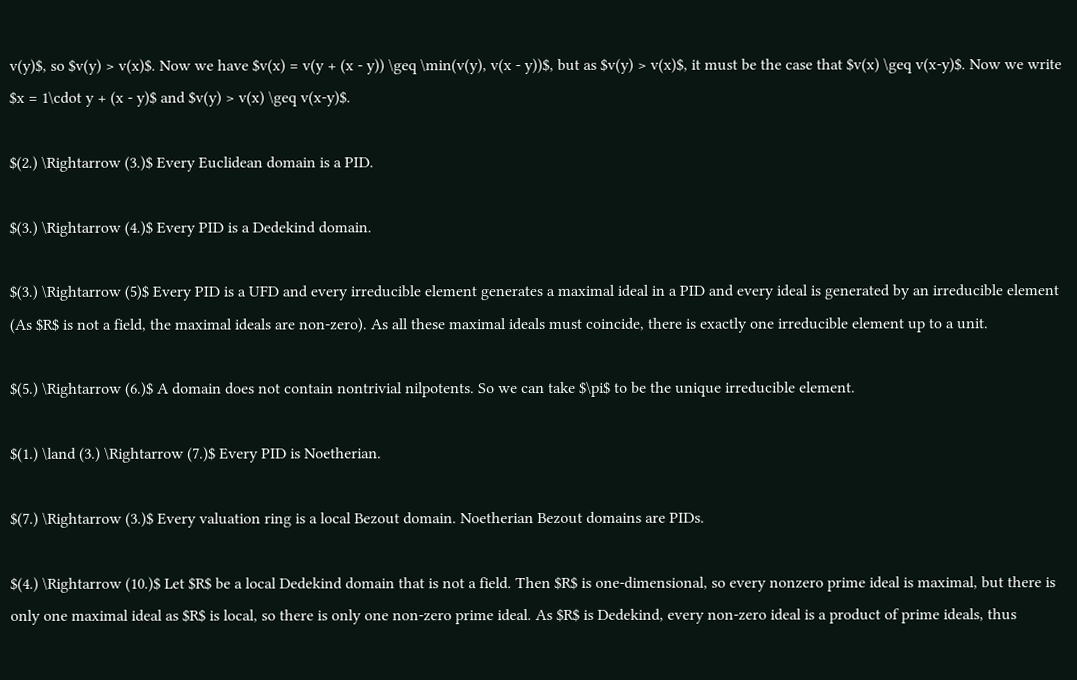v(y)$, so $v(y) > v(x)$. Now we have $v(x) = v(y + (x - y)) \geq \min(v(y), v(x - y))$, but as $v(y) > v(x)$, it must be the case that $v(x) \geq v(x-y)$. Now we write $x = 1\cdot y + (x - y)$ and $v(y) > v(x) \geq v(x-y)$.

$(2.) \Rightarrow (3.)$ Every Euclidean domain is a PID.

$(3.) \Rightarrow (4.)$ Every PID is a Dedekind domain.

$(3.) \Rightarrow (5)$ Every PID is a UFD and every irreducible element generates a maximal ideal in a PID and every ideal is generated by an irreducible element (As $R$ is not a field, the maximal ideals are non-zero). As all these maximal ideals must coincide, there is exactly one irreducible element up to a unit.

$(5.) \Rightarrow (6.)$ A domain does not contain nontrivial nilpotents. So we can take $\pi$ to be the unique irreducible element.

$(1.) \land (3.) \Rightarrow (7.)$ Every PID is Noetherian.

$(7.) \Rightarrow (3.)$ Every valuation ring is a local Bezout domain. Noetherian Bezout domains are PIDs.

$(4.) \Rightarrow (10.)$ Let $R$ be a local Dedekind domain that is not a field. Then $R$ is one-dimensional, so every nonzero prime ideal is maximal, but there is only one maximal ideal as $R$ is local, so there is only one non-zero prime ideal. As $R$ is Dedekind, every non-zero ideal is a product of prime ideals, thus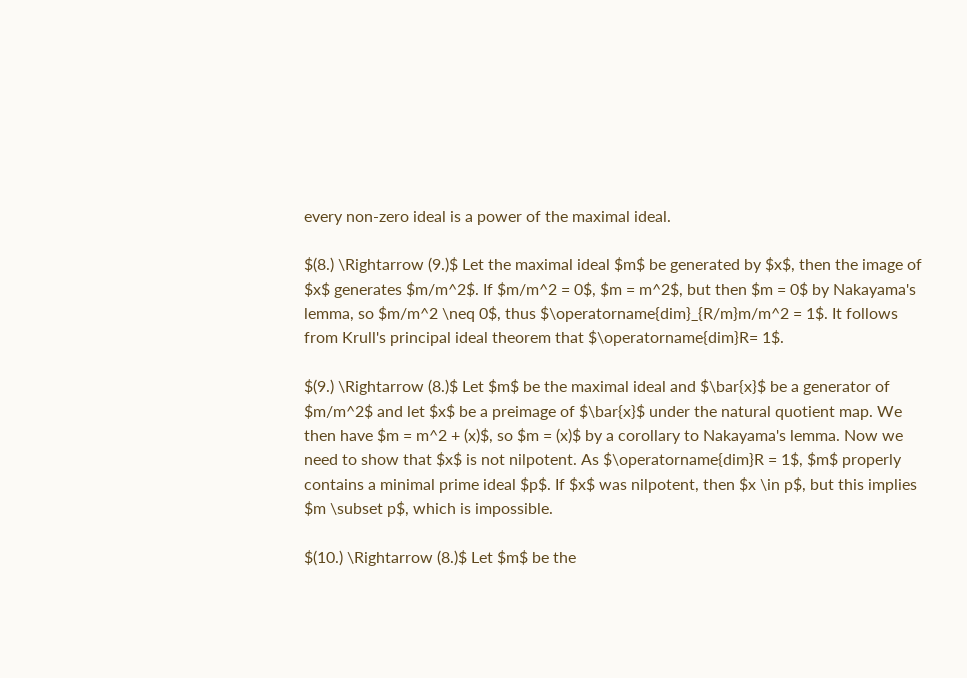every non-zero ideal is a power of the maximal ideal.

$(8.) \Rightarrow (9.)$ Let the maximal ideal $m$ be generated by $x$, then the image of $x$ generates $m/m^2$. If $m/m^2 = 0$, $m = m^2$, but then $m = 0$ by Nakayama's lemma, so $m/m^2 \neq 0$, thus $\operatorname{dim}_{R/m}m/m^2 = 1$. It follows from Krull's principal ideal theorem that $\operatorname{dim}R= 1$.

$(9.) \Rightarrow (8.)$ Let $m$ be the maximal ideal and $\bar{x}$ be a generator of $m/m^2$ and let $x$ be a preimage of $\bar{x}$ under the natural quotient map. We then have $m = m^2 + (x)$, so $m = (x)$ by a corollary to Nakayama's lemma. Now we need to show that $x$ is not nilpotent. As $\operatorname{dim}R = 1$, $m$ properly contains a minimal prime ideal $p$. If $x$ was nilpotent, then $x \in p$, but this implies $m \subset p$, which is impossible.

$(10.) \Rightarrow (8.)$ Let $m$ be the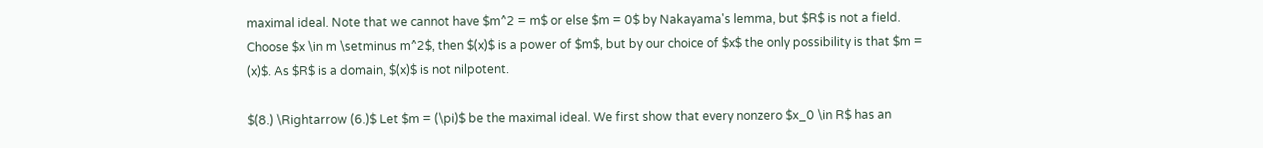maximal ideal. Note that we cannot have $m^2 = m$ or else $m = 0$ by Nakayama's lemma, but $R$ is not a field. Choose $x \in m \setminus m^2$, then $(x)$ is a power of $m$, but by our choice of $x$ the only possibility is that $m = (x)$. As $R$ is a domain, $(x)$ is not nilpotent.

$(8.) \Rightarrow (6.)$ Let $m = (\pi)$ be the maximal ideal. We first show that every nonzero $x_0 \in R$ has an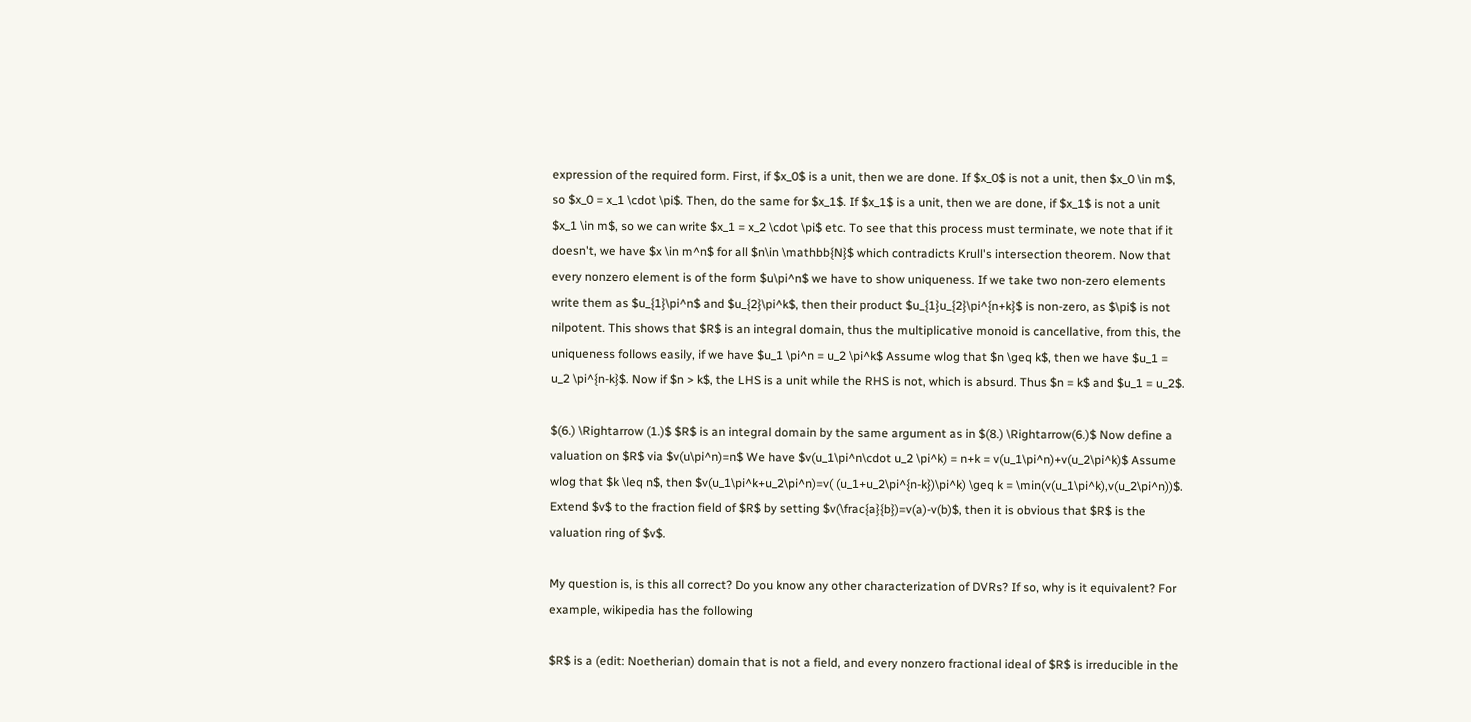expression of the required form. First, if $x_0$ is a unit, then we are done. If $x_0$ is not a unit, then $x_0 \in m$, so $x_0 = x_1 \cdot \pi$. Then, do the same for $x_1$. If $x_1$ is a unit, then we are done, if $x_1$ is not a unit $x_1 \in m$, so we can write $x_1 = x_2 \cdot \pi$ etc. To see that this process must terminate, we note that if it doesn't, we have $x \in m^n$ for all $n\in \mathbb{N}$ which contradicts Krull's intersection theorem. Now that every nonzero element is of the form $u\pi^n$ we have to show uniqueness. If we take two non-zero elements write them as $u_{1}\pi^n$ and $u_{2}\pi^k$, then their product $u_{1}u_{2}\pi^{n+k}$ is non-zero, as $\pi$ is not nilpotent. This shows that $R$ is an integral domain, thus the multiplicative monoid is cancellative, from this, the uniqueness follows easily, if we have $u_1 \pi^n = u_2 \pi^k$ Assume wlog that $n \geq k$, then we have $u_1 = u_2 \pi^{n-k}$. Now if $n > k$, the LHS is a unit while the RHS is not, which is absurd. Thus $n = k$ and $u_1 = u_2$.

$(6.) \Rightarrow (1.)$ $R$ is an integral domain by the same argument as in $(8.) \Rightarrow(6.)$ Now define a valuation on $R$ via $v(u\pi^n)=n$ We have $v(u_1\pi^n\cdot u_2 \pi^k) = n+k = v(u_1\pi^n)+v(u_2\pi^k)$ Assume wlog that $k \leq n$, then $v(u_1\pi^k+u_2\pi^n)=v( (u_1+u_2\pi^{n-k})\pi^k) \geq k = \min(v(u_1\pi^k),v(u_2\pi^n))$. Extend $v$ to the fraction field of $R$ by setting $v(\frac{a}{b})=v(a)-v(b)$, then it is obvious that $R$ is the valuation ring of $v$.

My question is, is this all correct? Do you know any other characterization of DVRs? If so, why is it equivalent? For example, wikipedia has the following

$R$ is a (edit: Noetherian) domain that is not a field, and every nonzero fractional ideal of $R$ is irreducible in the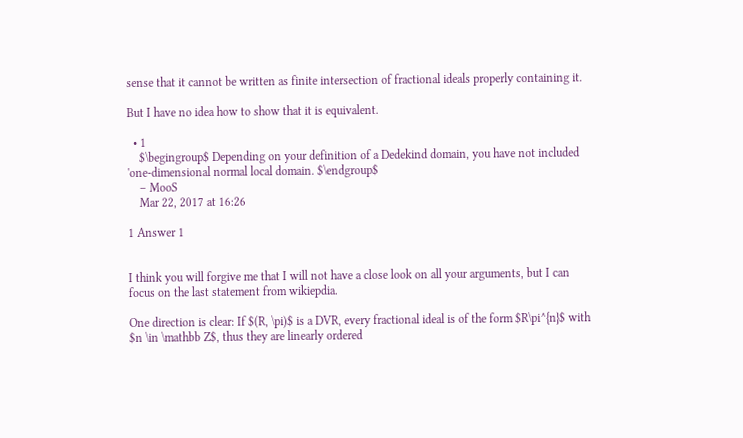sense that it cannot be written as finite intersection of fractional ideals properly containing it.

But I have no idea how to show that it is equivalent.

  • 1
    $\begingroup$ Depending on your definition of a Dedekind domain, you have not included 'one-dimensional normal local domain. $\endgroup$
    – MooS
    Mar 22, 2017 at 16:26

1 Answer 1


I think you will forgive me that I will not have a close look on all your arguments, but I can focus on the last statement from wikiepdia.

One direction is clear: If $(R, \pi)$ is a DVR, every fractional ideal is of the form $R\pi^{n}$ with $n \in \mathbb Z$, thus they are linearly ordered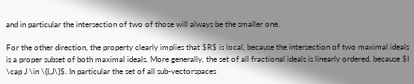and in particular the intersection of two of those will always be the smaller one.

For the other direction, the property clearly implies that $R$ is local, because the intersection of two maximal ideals is a proper subset of both maximal ideals. More generally, the set of all fractional ideals is linearly ordered, because $I \cap J \in \{I,J\}$. In particular the set of all sub-vectorspaces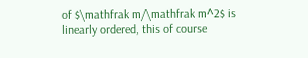of $\mathfrak m/\mathfrak m^2$ is linearly ordered, this of course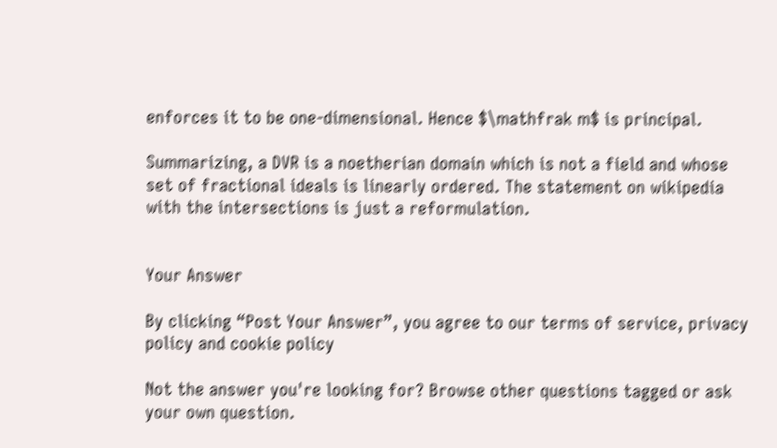enforces it to be one-dimensional. Hence $\mathfrak m$ is principal.

Summarizing, a DVR is a noetherian domain which is not a field and whose set of fractional ideals is linearly ordered. The statement on wikipedia with the intersections is just a reformulation.


Your Answer

By clicking “Post Your Answer”, you agree to our terms of service, privacy policy and cookie policy

Not the answer you're looking for? Browse other questions tagged or ask your own question.